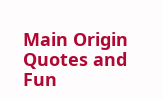Main Origin Quotes and Fun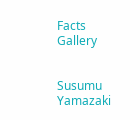Facts Gallery


Susumu Yamazaki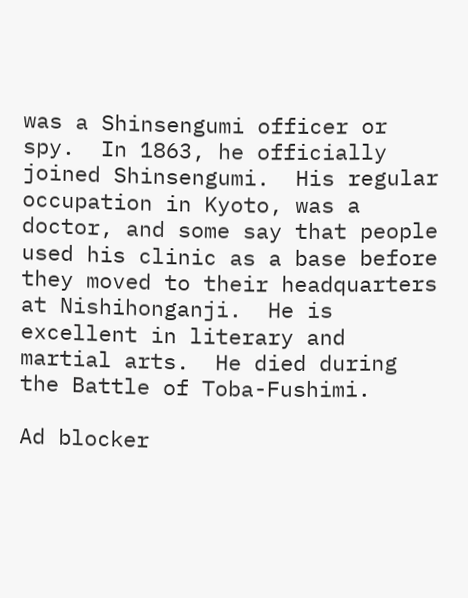was a Shinsengumi officer or spy.  In 1863, he officially joined Shinsengumi.  His regular occupation in Kyoto, was a doctor, and some say that people used his clinic as a base before they moved to their headquarters at Nishihonganji.  He is excellent in literary and martial arts.  He died during the Battle of Toba-Fushimi.

Ad blocker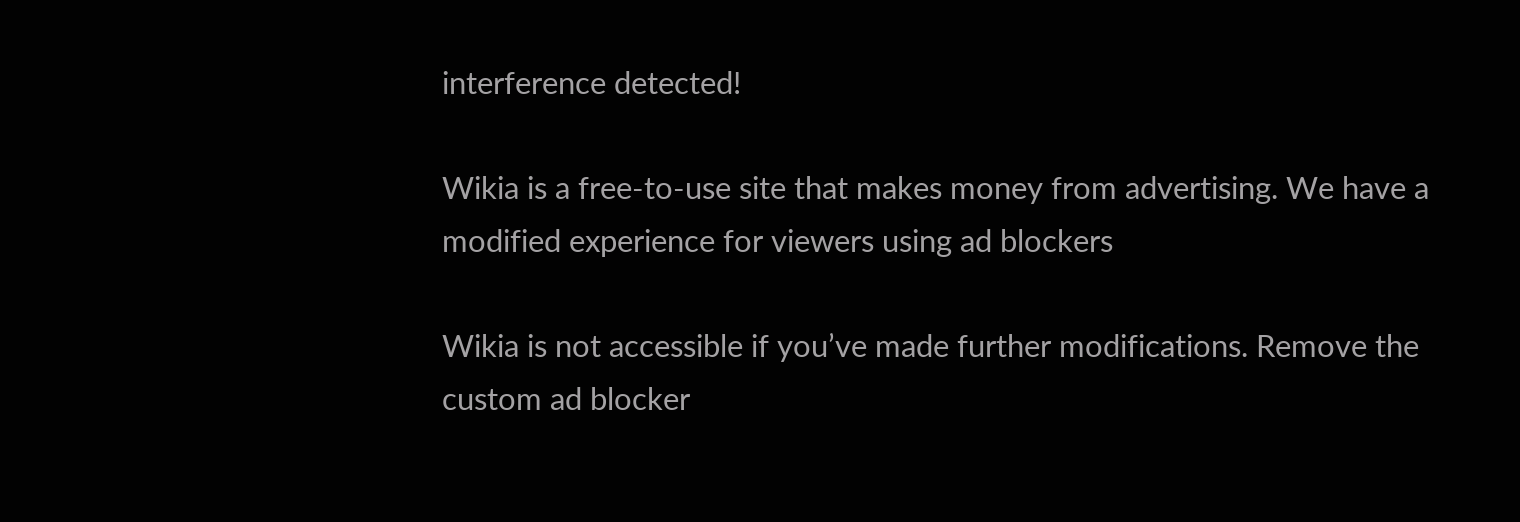interference detected!

Wikia is a free-to-use site that makes money from advertising. We have a modified experience for viewers using ad blockers

Wikia is not accessible if you’ve made further modifications. Remove the custom ad blocker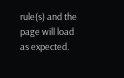rule(s) and the page will load as expected.